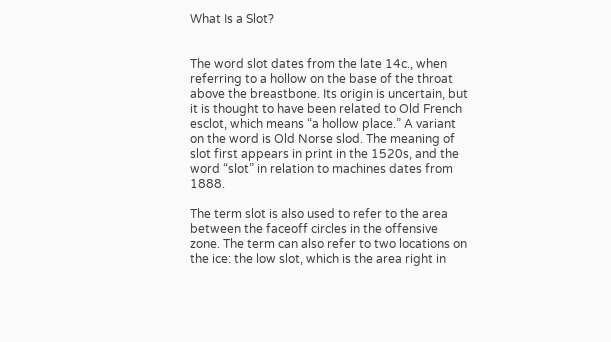What Is a Slot?


The word slot dates from the late 14c., when referring to a hollow on the base of the throat above the breastbone. Its origin is uncertain, but it is thought to have been related to Old French esclot, which means “a hollow place.” A variant on the word is Old Norse slod. The meaning of slot first appears in print in the 1520s, and the word “slot” in relation to machines dates from 1888.

The term slot is also used to refer to the area between the faceoff circles in the offensive zone. The term can also refer to two locations on the ice: the low slot, which is the area right in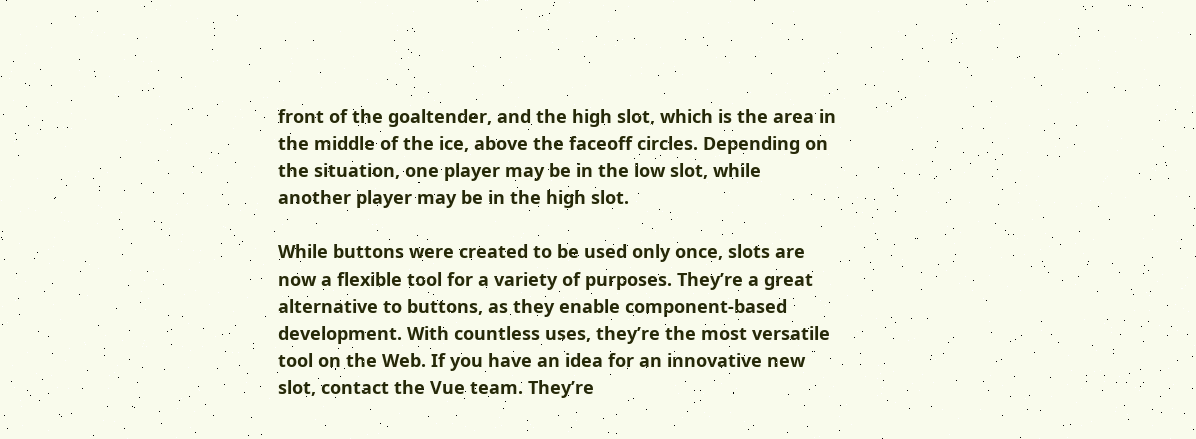front of the goaltender, and the high slot, which is the area in the middle of the ice, above the faceoff circles. Depending on the situation, one player may be in the low slot, while another player may be in the high slot.

While buttons were created to be used only once, slots are now a flexible tool for a variety of purposes. They’re a great alternative to buttons, as they enable component-based development. With countless uses, they’re the most versatile tool on the Web. If you have an idea for an innovative new slot, contact the Vue team. They’re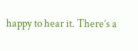happy to hear it. There’s a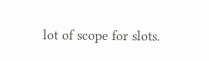lot of scope for slots.